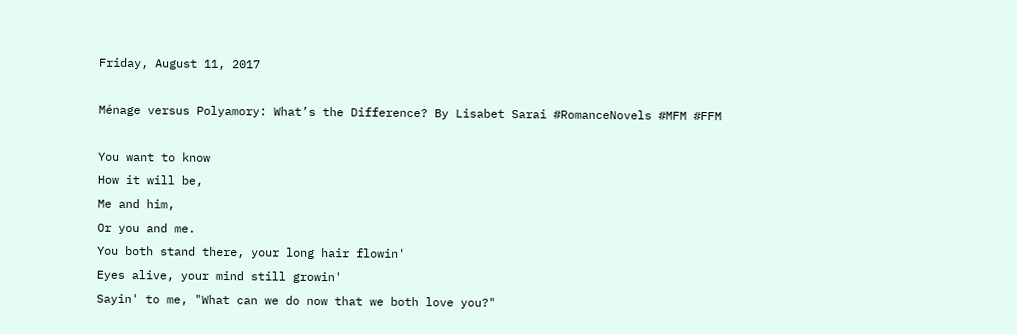Friday, August 11, 2017

Ménage versus Polyamory: What’s the Difference? By Lisabet Sarai #RomanceNovels #MFM #FFM

You want to know
How it will be,
Me and him,
Or you and me.
You both stand there, your long hair flowin'
Eyes alive, your mind still growin'
Sayin' to me, "What can we do now that we both love you?"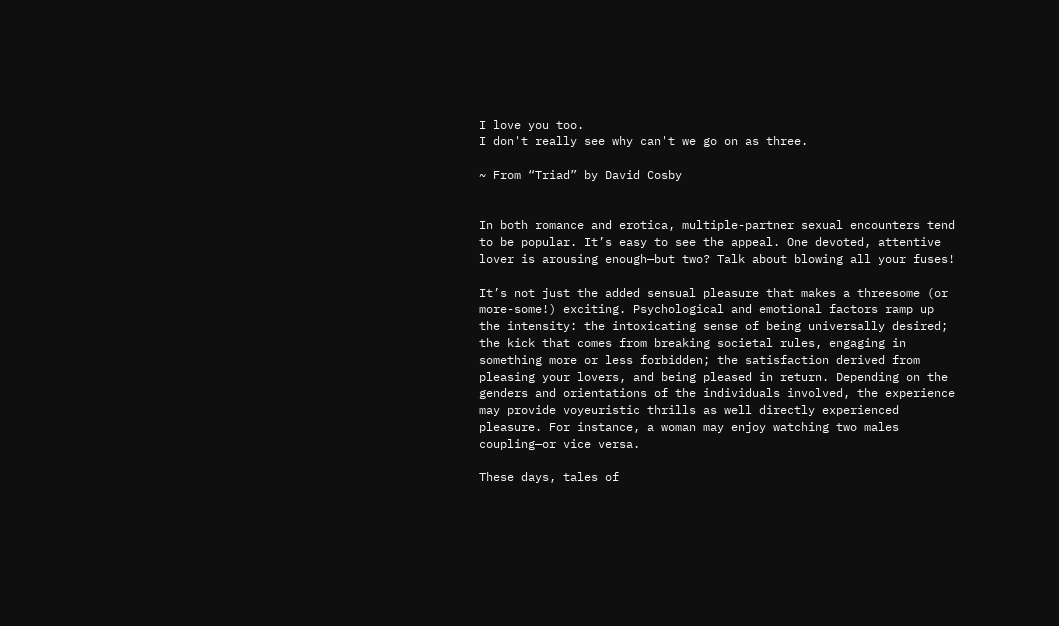I love you too.
I don't really see why can't we go on as three.

~ From “Triad” by David Cosby


In both romance and erotica, multiple-partner sexual encounters tend to be popular. It’s easy to see the appeal. One devoted, attentive lover is arousing enough—but two? Talk about blowing all your fuses!

It’s not just the added sensual pleasure that makes a threesome (or more-some!) exciting. Psychological and emotional factors ramp up the intensity: the intoxicating sense of being universally desired; the kick that comes from breaking societal rules, engaging in something more or less forbidden; the satisfaction derived from pleasing your lovers, and being pleased in return. Depending on the genders and orientations of the individuals involved, the experience may provide voyeuristic thrills as well directly experienced pleasure. For instance, a woman may enjoy watching two males coupling—or vice versa.

These days, tales of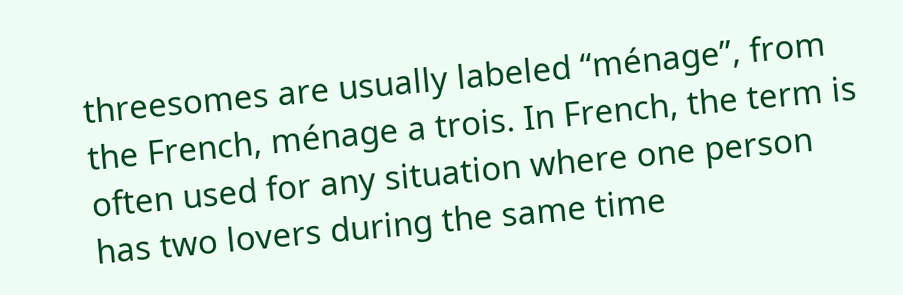threesomes are usually labeled “ménage”, from the French, ménage a trois. In French, the term is often used for any situation where one person has two lovers during the same time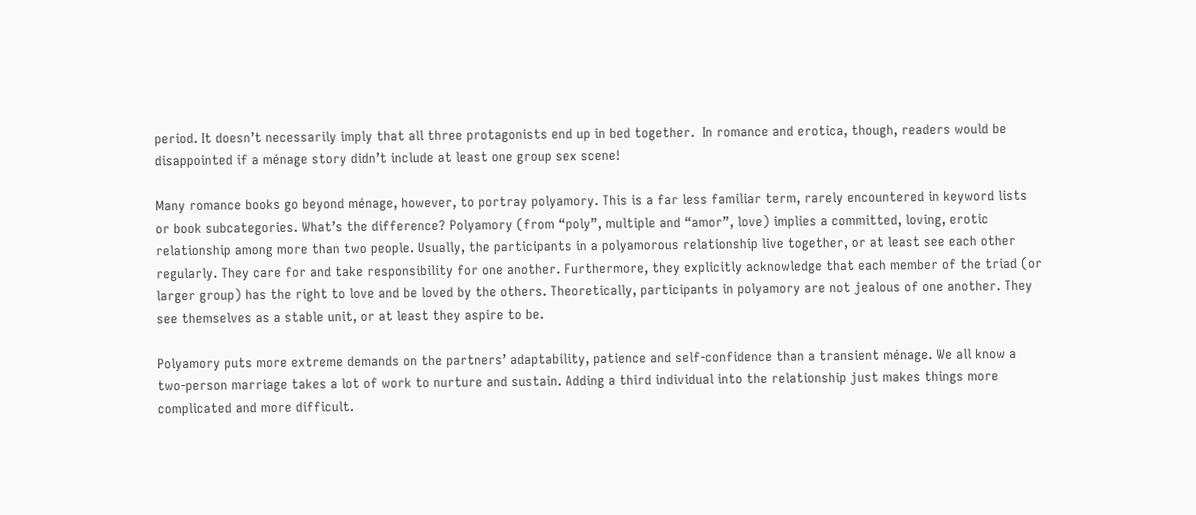period. It doesn’t necessarily imply that all three protagonists end up in bed together.  In romance and erotica, though, readers would be disappointed if a ménage story didn’t include at least one group sex scene!

Many romance books go beyond ménage, however, to portray polyamory. This is a far less familiar term, rarely encountered in keyword lists or book subcategories. What’s the difference? Polyamory (from “poly”, multiple and “amor”, love) implies a committed, loving, erotic relationship among more than two people. Usually, the participants in a polyamorous relationship live together, or at least see each other regularly. They care for and take responsibility for one another. Furthermore, they explicitly acknowledge that each member of the triad (or larger group) has the right to love and be loved by the others. Theoretically, participants in polyamory are not jealous of one another. They see themselves as a stable unit, or at least they aspire to be.

Polyamory puts more extreme demands on the partners’ adaptability, patience and self-confidence than a transient ménage. We all know a two-person marriage takes a lot of work to nurture and sustain. Adding a third individual into the relationship just makes things more complicated and more difficult.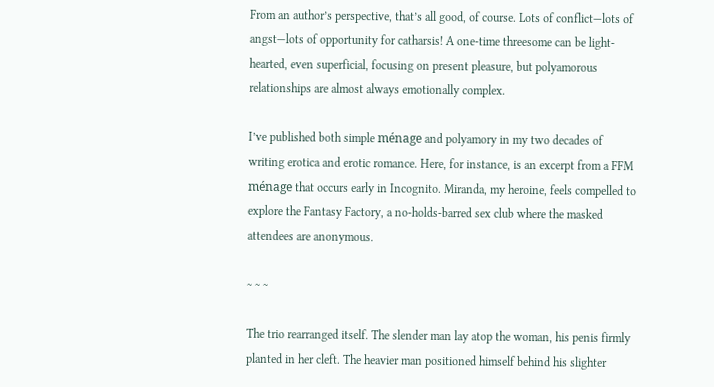From an author’s perspective, that’s all good, of course. Lots of conflict—lots of angst—lots of opportunity for catharsis! A one-time threesome can be light-hearted, even superficial, focusing on present pleasure, but polyamorous relationships are almost always emotionally complex.

I’ve published both simple ménage and polyamory in my two decades of writing erotica and erotic romance. Here, for instance, is an excerpt from a FFM ménage that occurs early in Incognito. Miranda, my heroine, feels compelled to explore the Fantasy Factory, a no-holds-barred sex club where the masked attendees are anonymous.

~ ~ ~

The trio rearranged itself. The slender man lay atop the woman, his penis firmly planted in her cleft. The heavier man positioned himself behind his slighter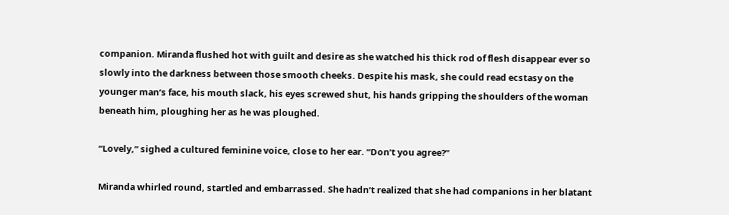companion. Miranda flushed hot with guilt and desire as she watched his thick rod of flesh disappear ever so slowly into the darkness between those smooth cheeks. Despite his mask, she could read ecstasy on the younger man’s face, his mouth slack, his eyes screwed shut, his hands gripping the shoulders of the woman beneath him, ploughing her as he was ploughed.

“Lovely,” sighed a cultured feminine voice, close to her ear. “Don’t you agree?”

Miranda whirled round, startled and embarrassed. She hadn’t realized that she had companions in her blatant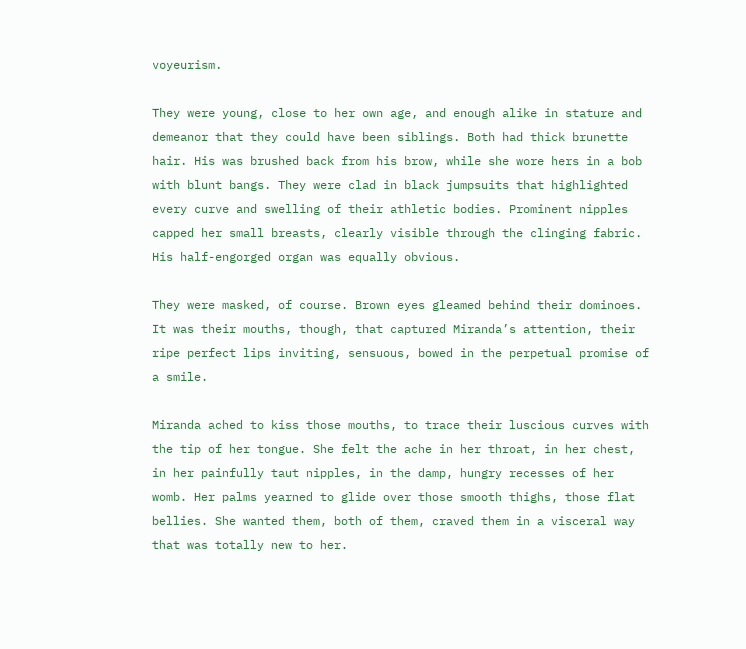voyeurism.

They were young, close to her own age, and enough alike in stature and demeanor that they could have been siblings. Both had thick brunette hair. His was brushed back from his brow, while she wore hers in a bob with blunt bangs. They were clad in black jumpsuits that highlighted every curve and swelling of their athletic bodies. Prominent nipples capped her small breasts, clearly visible through the clinging fabric. His half-engorged organ was equally obvious.

They were masked, of course. Brown eyes gleamed behind their dominoes. It was their mouths, though, that captured Miranda’s attention, their ripe perfect lips inviting, sensuous, bowed in the perpetual promise of a smile.

Miranda ached to kiss those mouths, to trace their luscious curves with the tip of her tongue. She felt the ache in her throat, in her chest, in her painfully taut nipples, in the damp, hungry recesses of her womb. Her palms yearned to glide over those smooth thighs, those flat bellies. She wanted them, both of them, craved them in a visceral way that was totally new to her.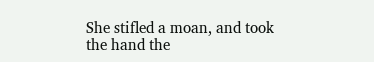She stifled a moan, and took the hand the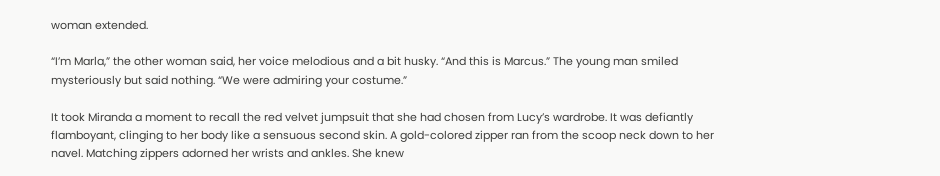woman extended.

“I’m Marla,” the other woman said, her voice melodious and a bit husky. “And this is Marcus.” The young man smiled mysteriously but said nothing. “We were admiring your costume.”

It took Miranda a moment to recall the red velvet jumpsuit that she had chosen from Lucy’s wardrobe. It was defiantly flamboyant, clinging to her body like a sensuous second skin. A gold-colored zipper ran from the scoop neck down to her navel. Matching zippers adorned her wrists and ankles. She knew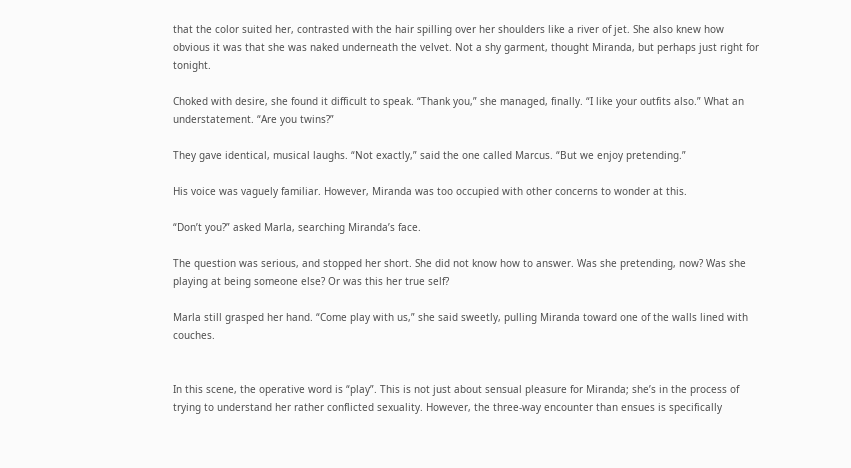that the color suited her, contrasted with the hair spilling over her shoulders like a river of jet. She also knew how obvious it was that she was naked underneath the velvet. Not a shy garment, thought Miranda, but perhaps just right for tonight.

Choked with desire, she found it difficult to speak. “Thank you,” she managed, finally. “I like your outfits also.” What an understatement. “Are you twins?”

They gave identical, musical laughs. “Not exactly,” said the one called Marcus. “But we enjoy pretending.”

His voice was vaguely familiar. However, Miranda was too occupied with other concerns to wonder at this.

“Don’t you?” asked Marla, searching Miranda’s face.

The question was serious, and stopped her short. She did not know how to answer. Was she pretending, now? Was she playing at being someone else? Or was this her true self?

Marla still grasped her hand. “Come play with us,” she said sweetly, pulling Miranda toward one of the walls lined with couches.


In this scene, the operative word is “play”. This is not just about sensual pleasure for Miranda; she’s in the process of trying to understand her rather conflicted sexuality. However, the three-way encounter than ensues is specifically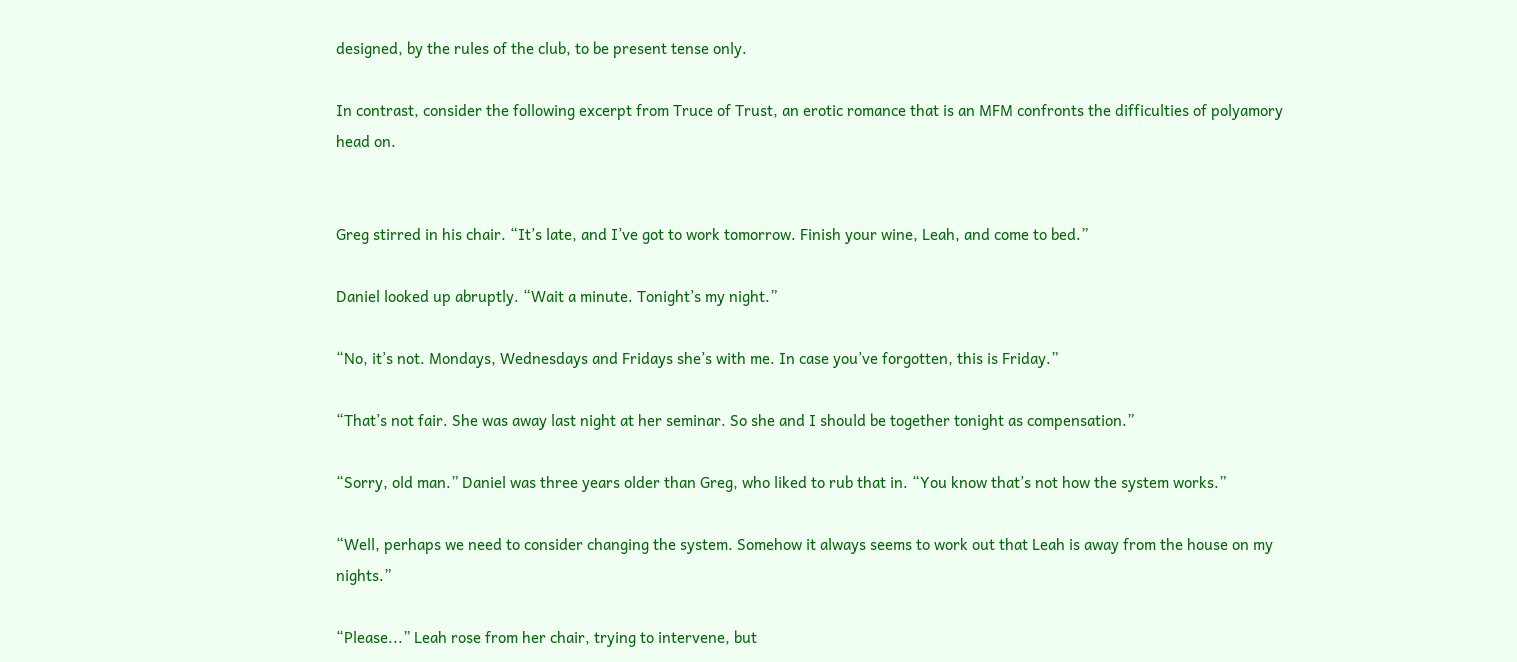designed, by the rules of the club, to be present tense only.

In contrast, consider the following excerpt from Truce of Trust, an erotic romance that is an MFM confronts the difficulties of polyamory head on.


Greg stirred in his chair. “It’s late, and I’ve got to work tomorrow. Finish your wine, Leah, and come to bed.”

Daniel looked up abruptly. “Wait a minute. Tonight’s my night.”

“No, it’s not. Mondays, Wednesdays and Fridays she’s with me. In case you’ve forgotten, this is Friday.”

“That’s not fair. She was away last night at her seminar. So she and I should be together tonight as compensation.”

“Sorry, old man.” Daniel was three years older than Greg, who liked to rub that in. “You know that’s not how the system works.”

“Well, perhaps we need to consider changing the system. Somehow it always seems to work out that Leah is away from the house on my nights.”

“Please...” Leah rose from her chair, trying to intervene, but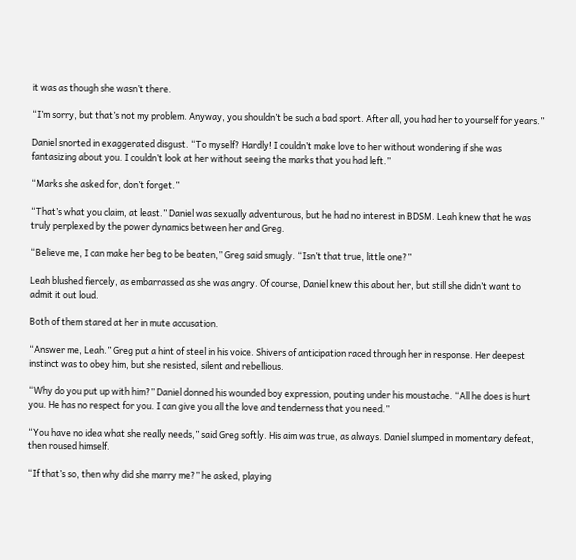it was as though she wasn’t there.

“I’m sorry, but that’s not my problem. Anyway, you shouldn’t be such a bad sport. After all, you had her to yourself for years.”

Daniel snorted in exaggerated disgust. “To myself? Hardly! I couldn’t make love to her without wondering if she was fantasizing about you. I couldn’t look at her without seeing the marks that you had left.”

“Marks she asked for, don’t forget.”

“That’s what you claim, at least.” Daniel was sexually adventurous, but he had no interest in BDSM. Leah knew that he was truly perplexed by the power dynamics between her and Greg.

“Believe me, I can make her beg to be beaten,” Greg said smugly. “Isn’t that true, little one?”

Leah blushed fiercely, as embarrassed as she was angry. Of course, Daniel knew this about her, but still she didn’t want to admit it out loud.

Both of them stared at her in mute accusation.

“Answer me, Leah.” Greg put a hint of steel in his voice. Shivers of anticipation raced through her in response. Her deepest instinct was to obey him, but she resisted, silent and rebellious.

“Why do you put up with him?” Daniel donned his wounded boy expression, pouting under his moustache. “All he does is hurt you. He has no respect for you. I can give you all the love and tenderness that you need.”

“You have no idea what she really needs,” said Greg softly. His aim was true, as always. Daniel slumped in momentary defeat, then roused himself.

“If that’s so, then why did she marry me?” he asked, playing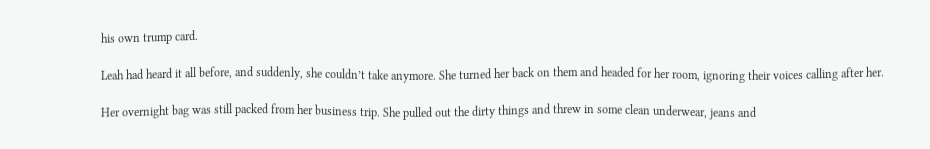his own trump card.

Leah had heard it all before, and suddenly, she couldn’t take anymore. She turned her back on them and headed for her room, ignoring their voices calling after her.

Her overnight bag was still packed from her business trip. She pulled out the dirty things and threw in some clean underwear, jeans and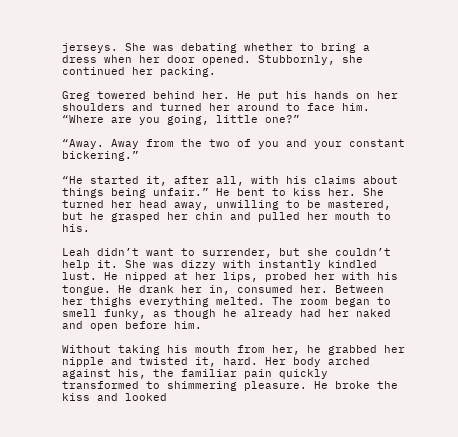jerseys. She was debating whether to bring a dress when her door opened. Stubbornly, she continued her packing.

Greg towered behind her. He put his hands on her shoulders and turned her around to face him. “Where are you going, little one?”

“Away. Away from the two of you and your constant bickering.”

“He started it, after all, with his claims about things being unfair.” He bent to kiss her. She turned her head away, unwilling to be mastered, but he grasped her chin and pulled her mouth to his.

Leah didn’t want to surrender, but she couldn’t help it. She was dizzy with instantly kindled lust. He nipped at her lips, probed her with his tongue. He drank her in, consumed her. Between her thighs everything melted. The room began to smell funky, as though he already had her naked and open before him.

Without taking his mouth from her, he grabbed her nipple and twisted it, hard. Her body arched against his, the familiar pain quickly transformed to shimmering pleasure. He broke the kiss and looked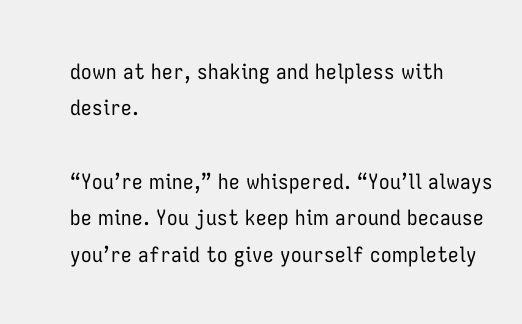down at her, shaking and helpless with desire.

“You’re mine,” he whispered. “You’ll always be mine. You just keep him around because you’re afraid to give yourself completely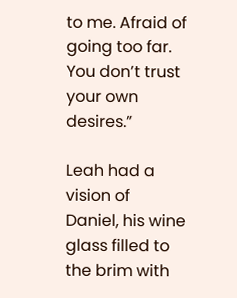to me. Afraid of going too far. You don’t trust your own desires.”

Leah had a vision of Daniel, his wine glass filled to the brim with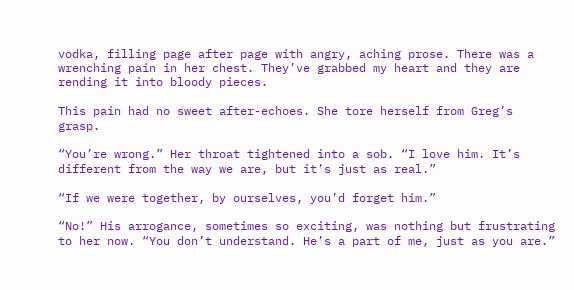vodka, filling page after page with angry, aching prose. There was a wrenching pain in her chest. They’ve grabbed my heart and they are rending it into bloody pieces.

This pain had no sweet after-echoes. She tore herself from Greg’s grasp.

“You’re wrong.” Her throat tightened into a sob. “I love him. It’s different from the way we are, but it’s just as real.”

“If we were together, by ourselves, you’d forget him.”

“No!” His arrogance, sometimes so exciting, was nothing but frustrating to her now. “You don’t understand. He’s a part of me, just as you are.”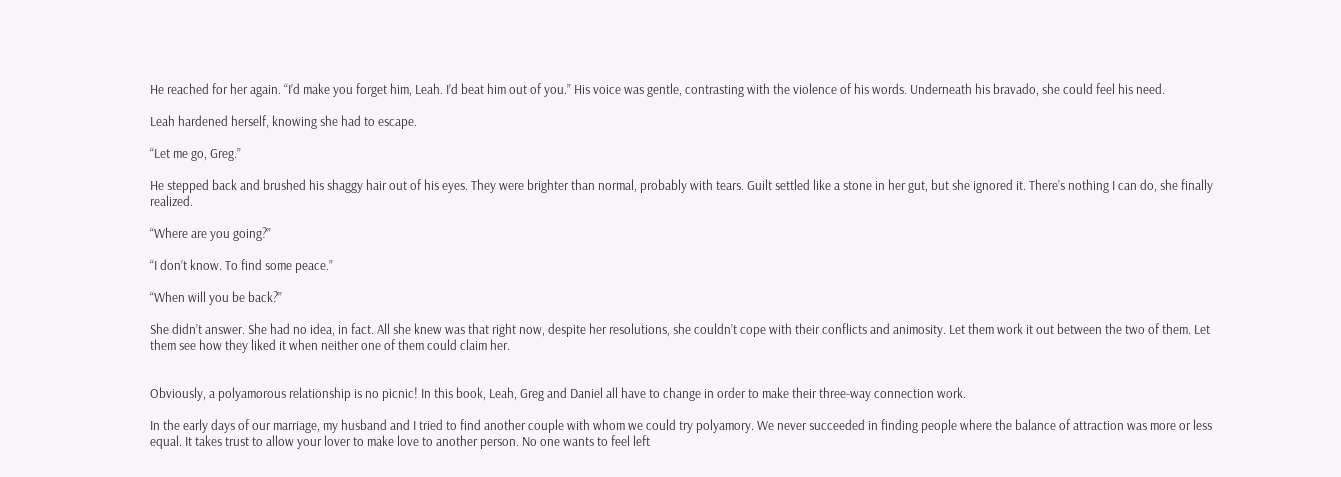He reached for her again. “I’d make you forget him, Leah. I’d beat him out of you.” His voice was gentle, contrasting with the violence of his words. Underneath his bravado, she could feel his need.

Leah hardened herself, knowing she had to escape.

“Let me go, Greg.”

He stepped back and brushed his shaggy hair out of his eyes. They were brighter than normal, probably with tears. Guilt settled like a stone in her gut, but she ignored it. There’s nothing I can do, she finally realized.

“Where are you going?”

“I don’t know. To find some peace.”

“When will you be back?”

She didn’t answer. She had no idea, in fact. All she knew was that right now, despite her resolutions, she couldn’t cope with their conflicts and animosity. Let them work it out between the two of them. Let them see how they liked it when neither one of them could claim her.


Obviously, a polyamorous relationship is no picnic! In this book, Leah, Greg and Daniel all have to change in order to make their three-way connection work.

In the early days of our marriage, my husband and I tried to find another couple with whom we could try polyamory. We never succeeded in finding people where the balance of attraction was more or less equal. It takes trust to allow your lover to make love to another person. No one wants to feel left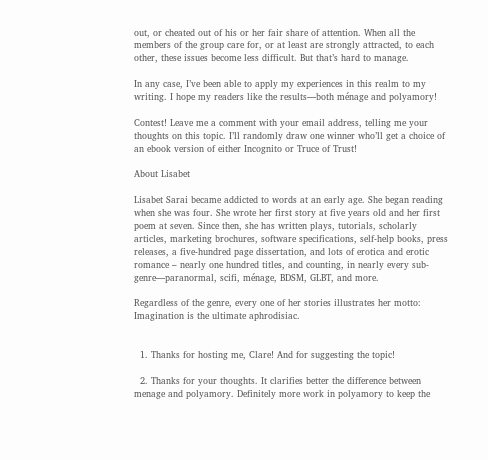out, or cheated out of his or her fair share of attention. When all the members of the group care for, or at least are strongly attracted, to each other, these issues become less difficult. But that’s hard to manage.

In any case, I’ve been able to apply my experiences in this realm to my writing. I hope my readers like the results—both ménage and polyamory!

Contest! Leave me a comment with your email address, telling me your thoughts on this topic. I’ll randomly draw one winner who’ll get a choice of an ebook version of either Incognito or Truce of Trust!

About Lisabet

Lisabet Sarai became addicted to words at an early age. She began reading when she was four. She wrote her first story at five years old and her first poem at seven. Since then, she has written plays, tutorials, scholarly articles, marketing brochures, software specifications, self-help books, press releases, a five-hundred page dissertation, and lots of erotica and erotic romance – nearly one hundred titles, and counting, in nearly every sub-genre—paranormal, scifi, ménage, BDSM, GLBT, and more.

Regardless of the genre, every one of her stories illustrates her motto: Imagination is the ultimate aphrodisiac.


  1. Thanks for hosting me, Clare! And for suggesting the topic!

  2. Thanks for your thoughts. It clarifies better the difference between menage and polyamory. Definitely more work in polyamory to keep the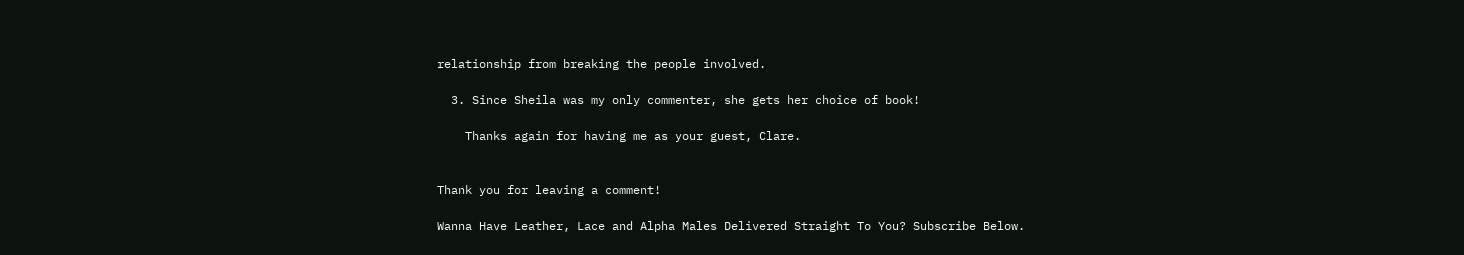relationship from breaking the people involved.

  3. Since Sheila was my only commenter, she gets her choice of book!

    Thanks again for having me as your guest, Clare.


Thank you for leaving a comment!

Wanna Have Leather, Lace and Alpha Males Delivered Straight To You? Subscribe Below.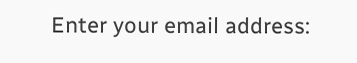Enter your email address: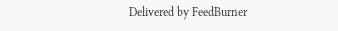Delivered by FeedBurner